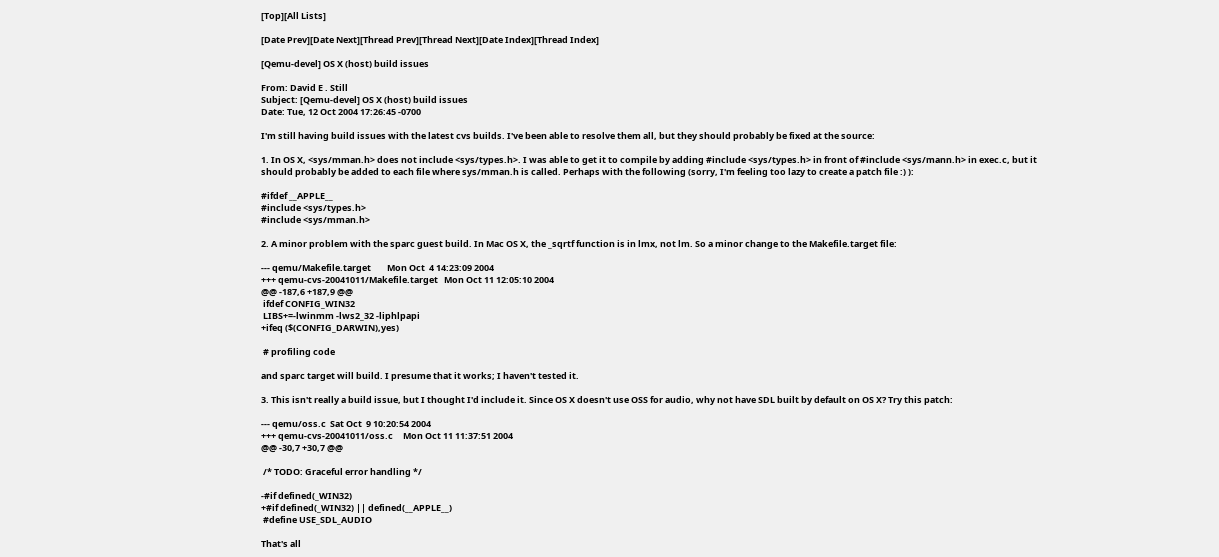[Top][All Lists]

[Date Prev][Date Next][Thread Prev][Thread Next][Date Index][Thread Index]

[Qemu-devel] OS X (host) build issues

From: David E . Still
Subject: [Qemu-devel] OS X (host) build issues
Date: Tue, 12 Oct 2004 17:26:45 -0700

I'm still having build issues with the latest cvs builds. I've been able to resolve them all, but they should probably be fixed at the source:

1. In OS X, <sys/mman.h> does not include <sys/types.h>. I was able to get it to compile by adding #include <sys/types.h> in front of #include <sys/mann.h> in exec.c, but it should probably be added to each file where sys/mman.h is called. Perhaps with the following (sorry, I'm feeling too lazy to create a patch file :) ):

#ifdef __APPLE__
#include <sys/types.h>
#include <sys/mman.h>

2. A minor problem with the sparc guest build. In Mac OS X, the _sqrtf function is in lmx, not lm. So a minor change to the Makefile.target file:

--- qemu/Makefile.target        Mon Oct  4 14:23:09 2004
+++ qemu-cvs-20041011/Makefile.target   Mon Oct 11 12:05:10 2004
@@ -187,6 +187,9 @@
 ifdef CONFIG_WIN32
 LIBS+=-lwinmm -lws2_32 -liphlpapi
+ifeq ($(CONFIG_DARWIN),yes)

 # profiling code

and sparc target will build. I presume that it works; I haven't tested it.

3. This isn't really a build issue, but I thought I'd include it. Since OS X doesn't use OSS for audio, why not have SDL built by default on OS X? Try this patch:

--- qemu/oss.c  Sat Oct  9 10:20:54 2004
+++ qemu-cvs-20041011/oss.c     Mon Oct 11 11:37:51 2004
@@ -30,7 +30,7 @@

 /* TODO: Graceful error handling */

-#if defined(_WIN32)
+#if defined(_WIN32) || defined(__APPLE__)
 #define USE_SDL_AUDIO

That's all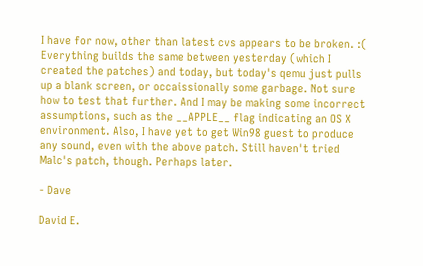I have for now, other than latest cvs appears to be broken. :( Everything builds the same between yesterday (which I created the patches) and today, but today's qemu just pulls up a blank screen, or occaissionally some garbage. Not sure how to test that further. And I may be making some incorrect assumptions, such as the __APPLE__ flag indicating an OS X environment. Also, I have yet to get Win98 guest to produce any sound, even with the above patch. Still haven't tried Malc's patch, though. Perhaps later.

- Dave

David E.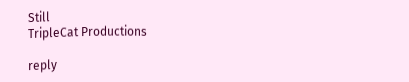Still
TripleCat Productions

reply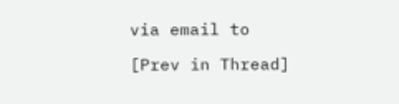via email to

[Prev in Thread]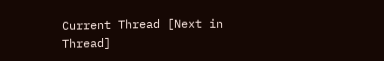Current Thread [Next in Thread]